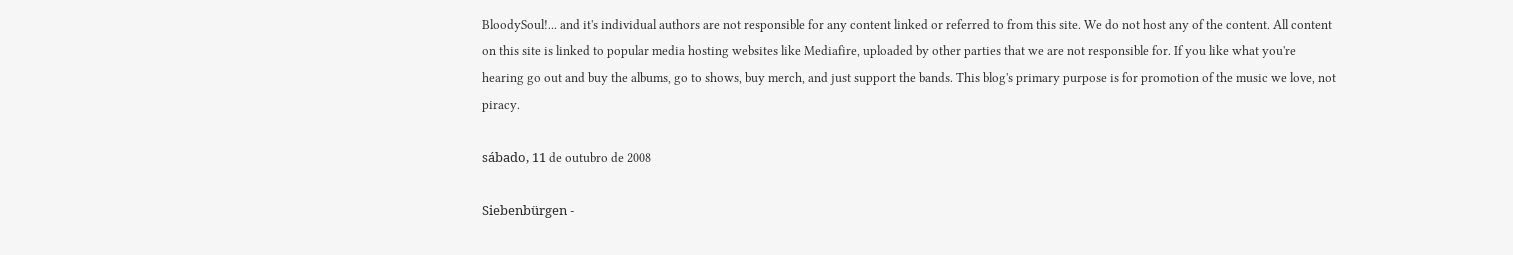BloodySoul!... and it's individual authors are not responsible for any content linked or referred to from this site. We do not host any of the content. All content on this site is linked to popular media hosting websites like Mediafire, uploaded by other parties that we are not responsible for. If you like what you're hearing go out and buy the albums, go to shows, buy merch, and just support the bands. This blog's primary purpose is for promotion of the music we love, not piracy.

sábado, 11 de outubro de 2008

Siebenbürgen -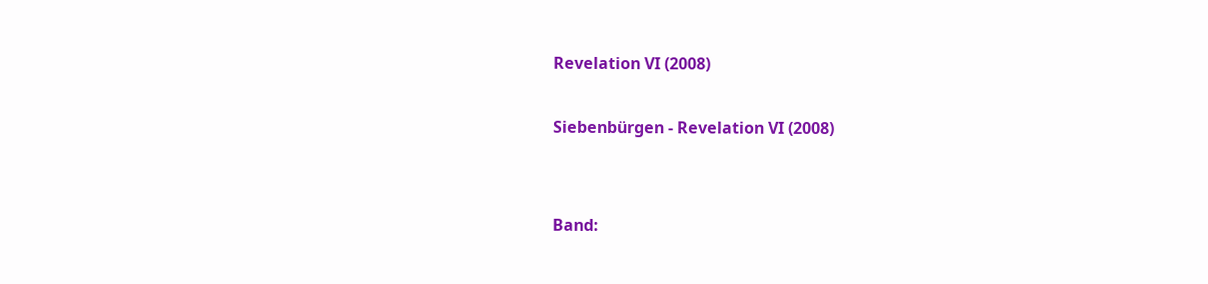Revelation VI (2008)

Siebenbürgen - Revelation VI (2008)


Band: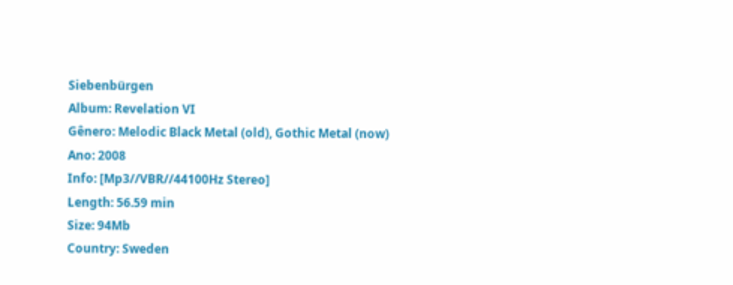Siebenbürgen
Album: Revelation VI
Gênero: Melodic Black Metal (old), Gothic Metal (now)
Ano: 2008
Info: [Mp3//VBR//44100Hz Stereo]
Length: 56.59 min
Size: 94Mb
Country: Sweden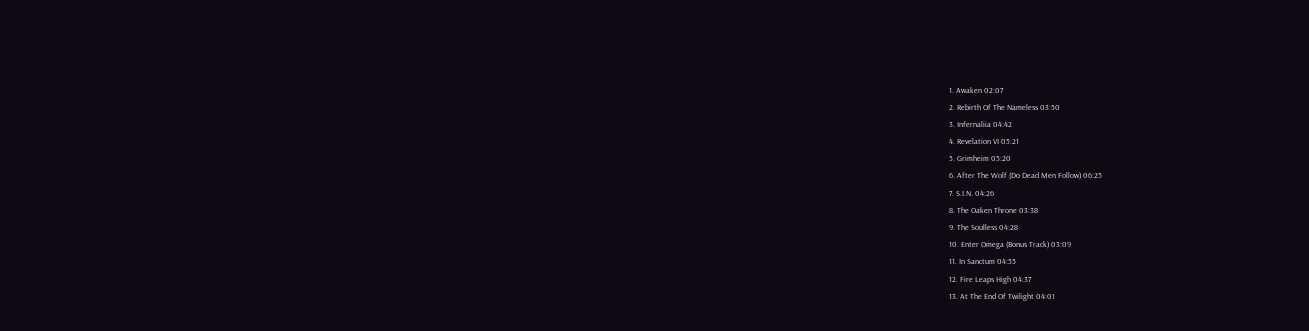1. Awaken 02:07
2. Rebirth Of The Nameless 03:50
3. Infernaliia 04:42
4. Revelation VI 05:21
5. Grimheim 05:20
6. After The Wolf (Do Dead Men Follow) 06:25
7. S.I.N. 04:26
8. The Oaken Throne 03:38
9. The Soulless 04:28
10. Enter Omega (Bonus Track) 03:09
11. In Sanctum 04:55
12. Fire Leaps High 04:37
13. At The End Of Twilight 04:01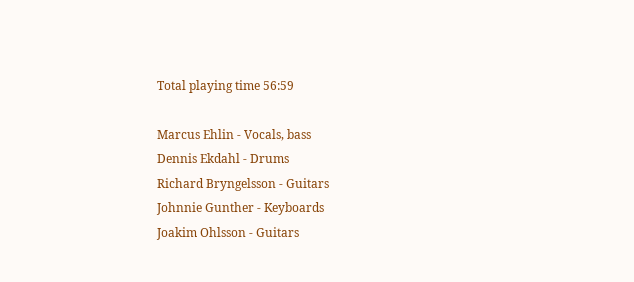Total playing time 56:59

Marcus Ehlin - Vocals, bass
Dennis Ekdahl - Drums
Richard Bryngelsson - Guitars
Johnnie Gunther - Keyboards
Joakim Ohlsson - Guitars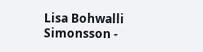Lisa Bohwalli Simonsson -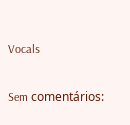Vocals

Sem comentários: